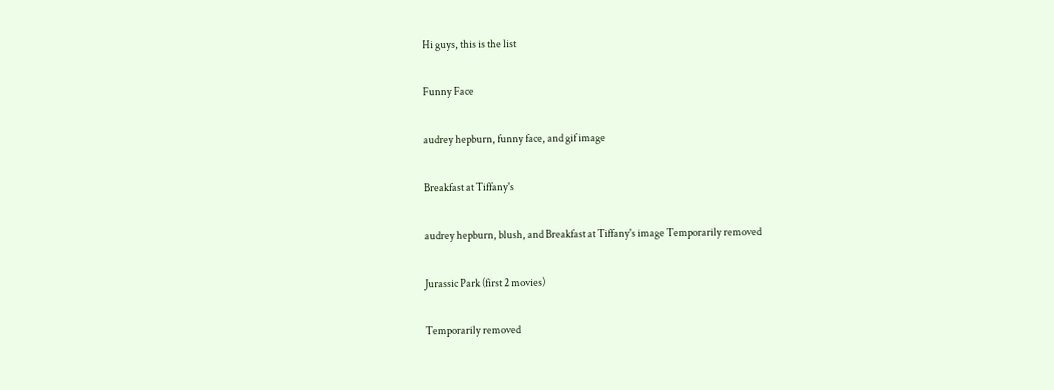Hi guys, this is the list

Funny Face

audrey hepburn, funny face, and gif image

Breakfast at Tiffany's

audrey hepburn, blush, and Breakfast at Tiffany's image Temporarily removed

Jurassic Park (first 2 movies)

Temporarily removed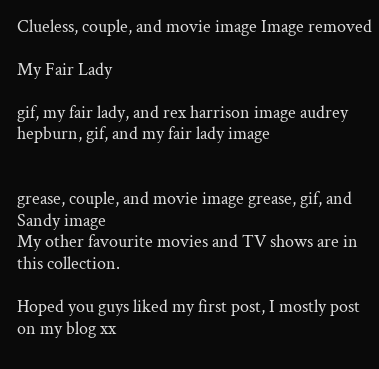Clueless, couple, and movie image Image removed

My Fair Lady

gif, my fair lady, and rex harrison image audrey hepburn, gif, and my fair lady image


grease, couple, and movie image grease, gif, and Sandy image
My other favourite movies and TV shows are in this collection.

Hoped you guys liked my first post, I mostly post on my blog xx